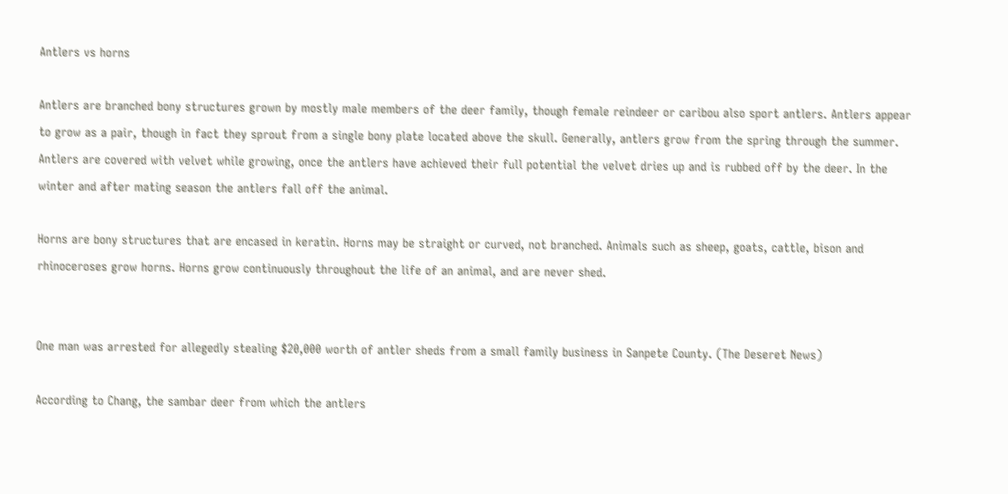Antlers vs horns

Antlers are branched bony structures grown by mostly male members of the deer family, though female reindeer or caribou also sport antlers. Antlers appear to grow as a pair, though in fact they sprout from a single bony plate located above the skull. Generally, antlers grow from the spring through the summer. Antlers are covered with velvet while growing, once the antlers have achieved their full potential the velvet dries up and is rubbed off by the deer. In the winter and after mating season the antlers fall off the animal.

Horns are bony structures that are encased in keratin. Horns may be straight or curved, not branched. Animals such as sheep, goats, cattle, bison and rhinoceroses grow horns. Horns grow continuously throughout the life of an animal, and are never shed.


One man was arrested for allegedly stealing $20,000 worth of antler sheds from a small family business in Sanpete County. (The Deseret News)

According to Chang, the sambar deer from which the antlers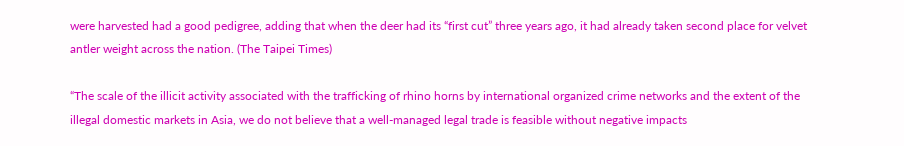were harvested had a good pedigree, adding that when the deer had its “first cut” three years ago, it had already taken second place for velvet antler weight across the nation. (The Taipei Times)

“The scale of the illicit activity associated with the trafficking of rhino horns by international organized crime networks and the extent of the illegal domestic markets in Asia, we do not believe that a well-managed legal trade is feasible without negative impacts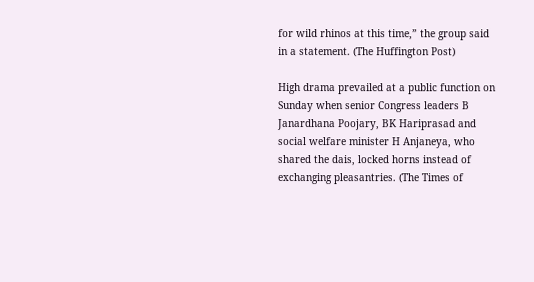for wild rhinos at this time,” the group said in a statement. (The Huffington Post)

High drama prevailed at a public function on Sunday when senior Congress leaders B Janardhana Poojary, BK Hariprasad and social welfare minister H Anjaneya, who shared the dais, locked horns instead of exchanging pleasantries. (The Times of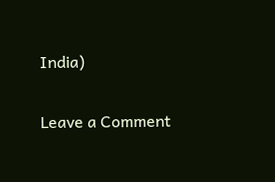India)

Leave a Comment